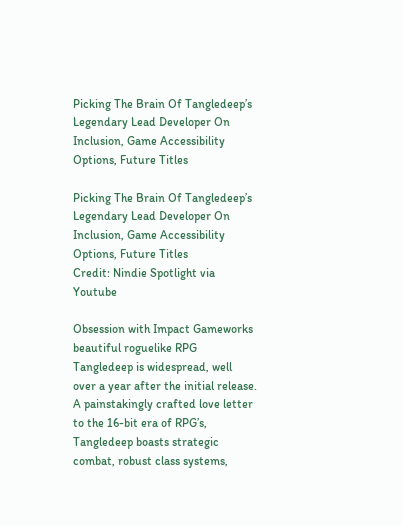Picking The Brain Of Tangledeep’s Legendary Lead Developer On Inclusion, Game Accessibility Options, Future Titles

Picking The Brain Of Tangledeep’s Legendary Lead Developer On Inclusion, Game Accessibility Options, Future Titles
Credit: Nindie Spotlight via Youtube

Obsession with Impact Gameworks beautiful roguelike RPG Tangledeep is widespread, well over a year after the initial release.  A painstakingly crafted love letter to the 16-bit era of RPG’s, Tangledeep boasts strategic combat, robust class systems,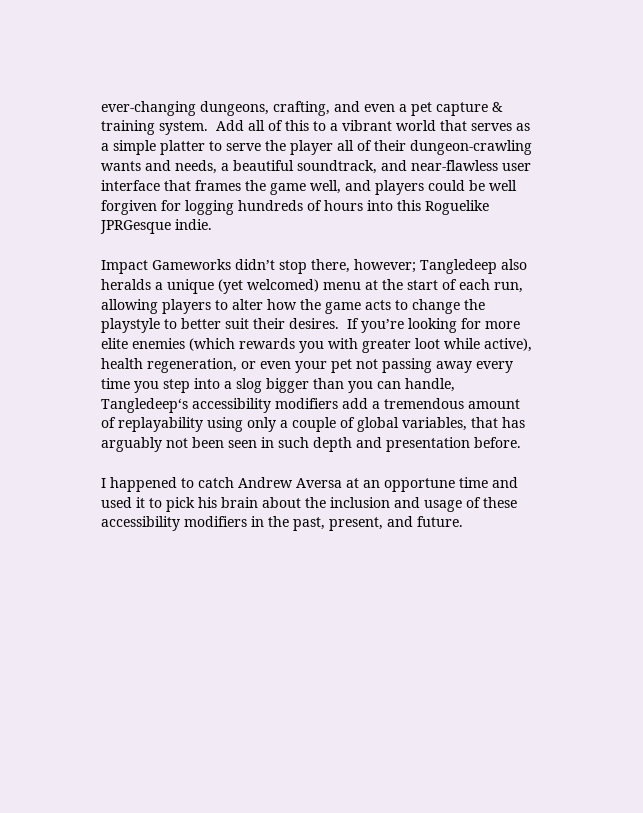ever-changing dungeons, crafting, and even a pet capture & training system.  Add all of this to a vibrant world that serves as a simple platter to serve the player all of their dungeon-crawling wants and needs, a beautiful soundtrack, and near-flawless user interface that frames the game well, and players could be well forgiven for logging hundreds of hours into this Roguelike JPRGesque indie.

Impact Gameworks didn’t stop there, however; Tangledeep also heralds a unique (yet welcomed) menu at the start of each run, allowing players to alter how the game acts to change the playstyle to better suit their desires.  If you’re looking for more elite enemies (which rewards you with greater loot while active), health regeneration, or even your pet not passing away every time you step into a slog bigger than you can handle, Tangledeep‘s accessibility modifiers add a tremendous amount of replayability using only a couple of global variables, that has arguably not been seen in such depth and presentation before.

I happened to catch Andrew Aversa at an opportune time and used it to pick his brain about the inclusion and usage of these accessibility modifiers in the past, present, and future.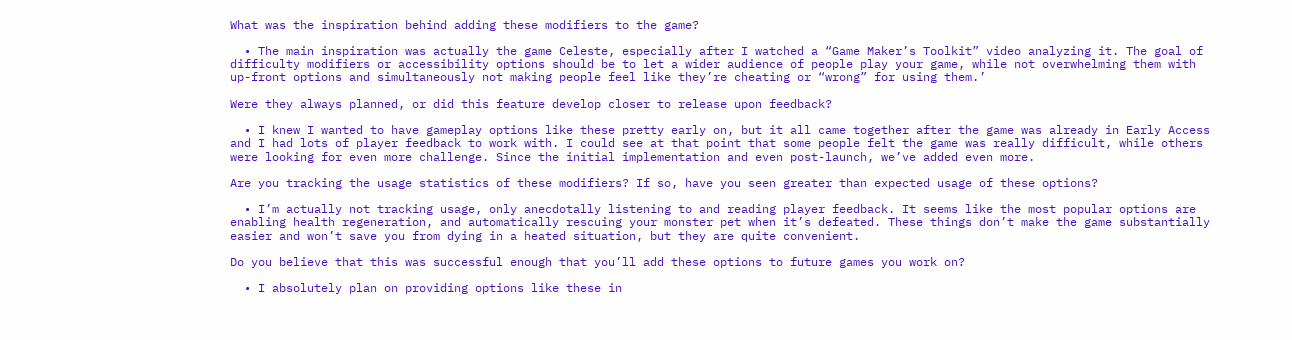What was the inspiration behind adding these modifiers to the game?

  • The main inspiration was actually the game Celeste, especially after I watched a “Game Maker’s Toolkit” video analyzing it. The goal of difficulty modifiers or accessibility options should be to let a wider audience of people play your game, while not overwhelming them with up-front options and simultaneously not making people feel like they’re cheating or “wrong” for using them.’

Were they always planned, or did this feature develop closer to release upon feedback?

  • I knew I wanted to have gameplay options like these pretty early on, but it all came together after the game was already in Early Access and I had lots of player feedback to work with. I could see at that point that some people felt the game was really difficult, while others were looking for even more challenge. Since the initial implementation and even post-launch, we’ve added even more.

Are you tracking the usage statistics of these modifiers? If so, have you seen greater than expected usage of these options?

  • I’m actually not tracking usage, only anecdotally listening to and reading player feedback. It seems like the most popular options are enabling health regeneration, and automatically rescuing your monster pet when it’s defeated. These things don’t make the game substantially easier and won’t save you from dying in a heated situation, but they are quite convenient.

Do you believe that this was successful enough that you’ll add these options to future games you work on?

  • I absolutely plan on providing options like these in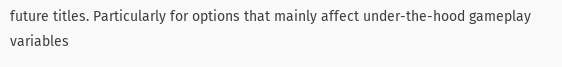future titles. Particularly for options that mainly affect under-the-hood gameplay variables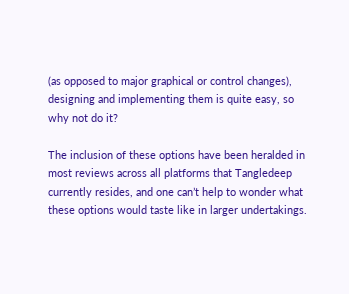(as opposed to major graphical or control changes), designing and implementing them is quite easy, so why not do it?

The inclusion of these options have been heralded in most reviews across all platforms that Tangledeep currently resides, and one can’t help to wonder what these options would taste like in larger undertakings.